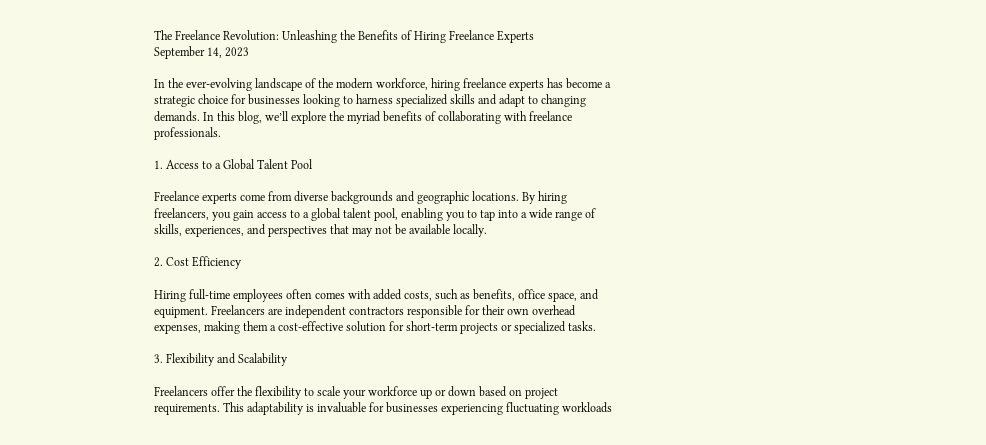The Freelance Revolution: Unleashing the Benefits of Hiring Freelance Experts
September 14, 2023

In the ever-evolving landscape of the modern workforce, hiring freelance experts has become a strategic choice for businesses looking to harness specialized skills and adapt to changing demands. In this blog, we’ll explore the myriad benefits of collaborating with freelance professionals.

1. Access to a Global Talent Pool

Freelance experts come from diverse backgrounds and geographic locations. By hiring freelancers, you gain access to a global talent pool, enabling you to tap into a wide range of skills, experiences, and perspectives that may not be available locally.

2. Cost Efficiency

Hiring full-time employees often comes with added costs, such as benefits, office space, and equipment. Freelancers are independent contractors responsible for their own overhead expenses, making them a cost-effective solution for short-term projects or specialized tasks.

3. Flexibility and Scalability

Freelancers offer the flexibility to scale your workforce up or down based on project requirements. This adaptability is invaluable for businesses experiencing fluctuating workloads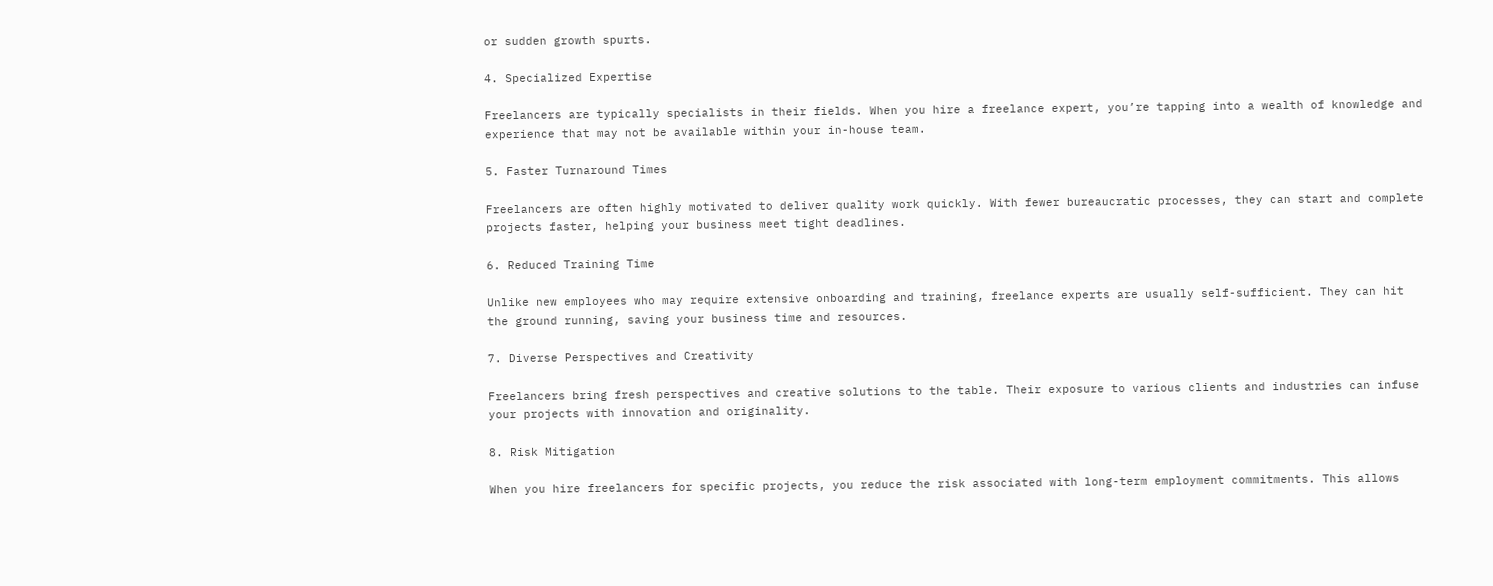or sudden growth spurts.

4. Specialized Expertise

Freelancers are typically specialists in their fields. When you hire a freelance expert, you’re tapping into a wealth of knowledge and experience that may not be available within your in-house team.

5. Faster Turnaround Times

Freelancers are often highly motivated to deliver quality work quickly. With fewer bureaucratic processes, they can start and complete projects faster, helping your business meet tight deadlines.

6. Reduced Training Time

Unlike new employees who may require extensive onboarding and training, freelance experts are usually self-sufficient. They can hit the ground running, saving your business time and resources.

7. Diverse Perspectives and Creativity

Freelancers bring fresh perspectives and creative solutions to the table. Their exposure to various clients and industries can infuse your projects with innovation and originality.

8. Risk Mitigation

When you hire freelancers for specific projects, you reduce the risk associated with long-term employment commitments. This allows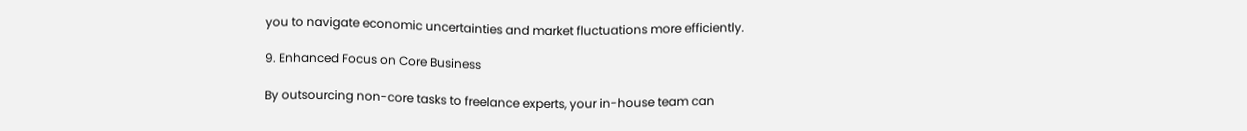you to navigate economic uncertainties and market fluctuations more efficiently.

9. Enhanced Focus on Core Business

By outsourcing non-core tasks to freelance experts, your in-house team can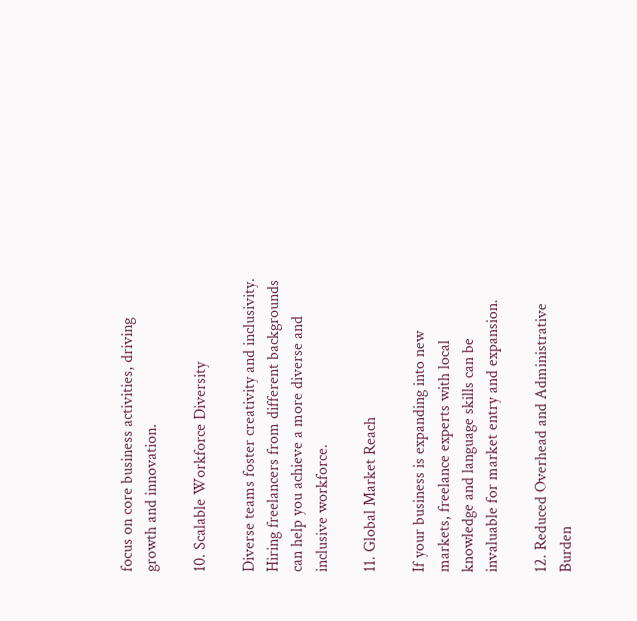focus on core business activities, driving growth and innovation.

10. Scalable Workforce Diversity

Diverse teams foster creativity and inclusivity. Hiring freelancers from different backgrounds can help you achieve a more diverse and inclusive workforce.

11. Global Market Reach

If your business is expanding into new markets, freelance experts with local knowledge and language skills can be invaluable for market entry and expansion.

12. Reduced Overhead and Administrative Burden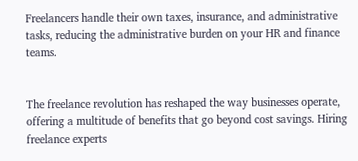Freelancers handle their own taxes, insurance, and administrative tasks, reducing the administrative burden on your HR and finance teams.


The freelance revolution has reshaped the way businesses operate, offering a multitude of benefits that go beyond cost savings. Hiring freelance experts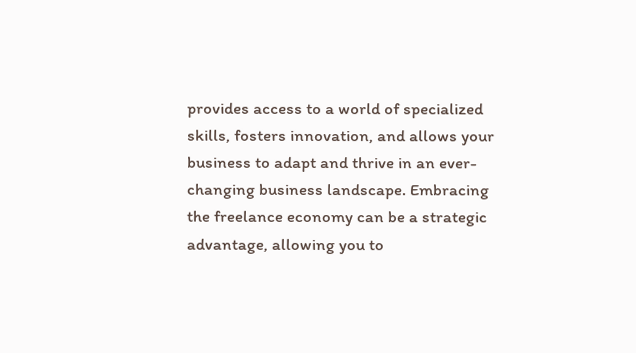provides access to a world of specialized skills, fosters innovation, and allows your business to adapt and thrive in an ever-changing business landscape. Embracing the freelance economy can be a strategic advantage, allowing you to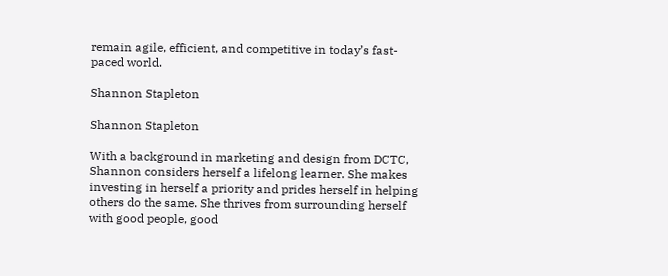remain agile, efficient, and competitive in today’s fast-paced world.

Shannon Stapleton

Shannon Stapleton

With a background in marketing and design from DCTC, Shannon considers herself a lifelong learner. She makes investing in herself a priority and prides herself in helping others do the same. She thrives from surrounding herself with good people, good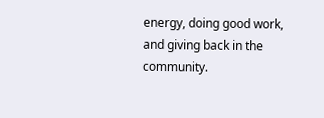energy, doing good work, and giving back in the community.